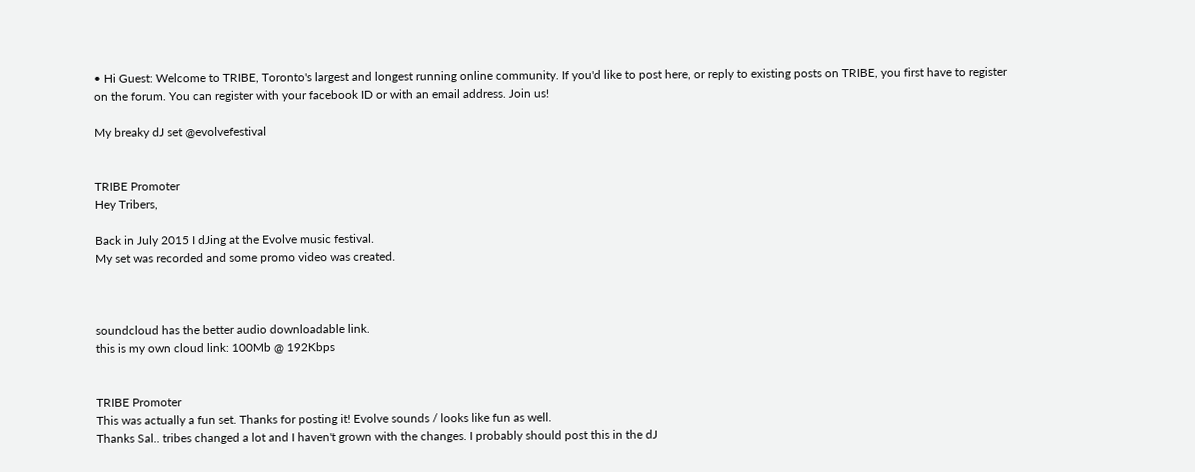• Hi Guest: Welcome to TRIBE, Toronto's largest and longest running online community. If you'd like to post here, or reply to existing posts on TRIBE, you first have to register on the forum. You can register with your facebook ID or with an email address. Join us!

My breaky dJ set @evolvefestival


TRIBE Promoter
Hey Tribers,

Back in July 2015 I dJing at the Evolve music festival.
My set was recorded and some promo video was created.



soundcloud has the better audio downloadable link.
this is my own cloud link: 100Mb @ 192Kbps


TRIBE Promoter
This was actually a fun set. Thanks for posting it! Evolve sounds / looks like fun as well.
Thanks Sal.. tribes changed a lot and I haven't grown with the changes. I probably should post this in the dJ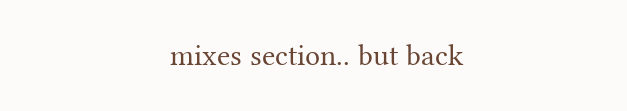mixes section.. but back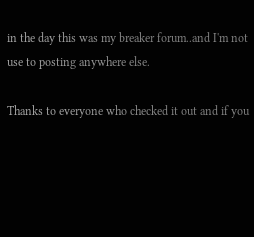in the day this was my breaker forum..and I'm not use to posting anywhere else.

Thanks to everyone who checked it out and if you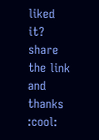liked it? share the link and thanks :cool: